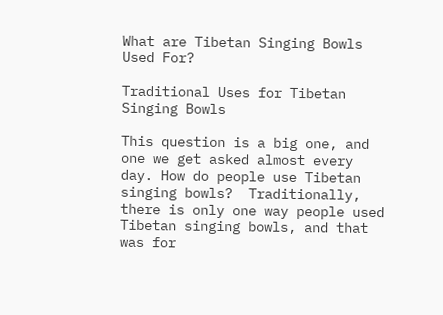What are Tibetan Singing Bowls Used For?

Traditional Uses for Tibetan Singing Bowls

This question is a big one, and one we get asked almost every day. How do people use Tibetan singing bowls?  Traditionally, there is only one way people used Tibetan singing bowls, and that was for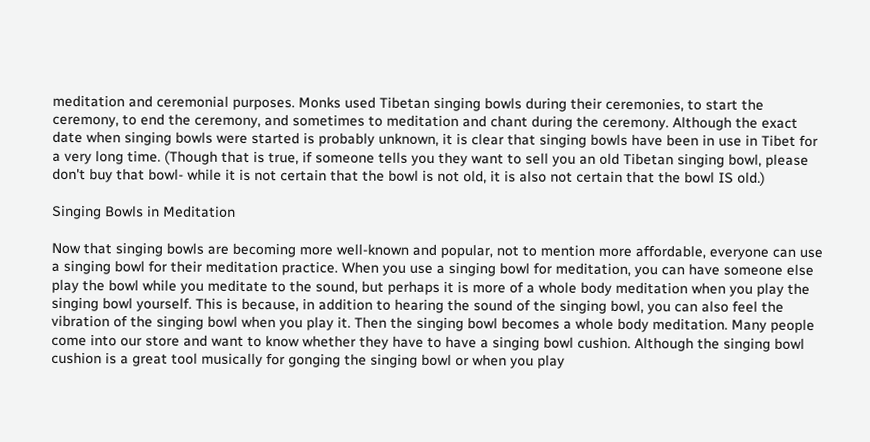meditation and ceremonial purposes. Monks used Tibetan singing bowls during their ceremonies, to start the ceremony, to end the ceremony, and sometimes to meditation and chant during the ceremony. Although the exact date when singing bowls were started is probably unknown, it is clear that singing bowls have been in use in Tibet for a very long time. (Though that is true, if someone tells you they want to sell you an old Tibetan singing bowl, please don't buy that bowl- while it is not certain that the bowl is not old, it is also not certain that the bowl IS old.)

Singing Bowls in Meditation

Now that singing bowls are becoming more well-known and popular, not to mention more affordable, everyone can use a singing bowl for their meditation practice. When you use a singing bowl for meditation, you can have someone else play the bowl while you meditate to the sound, but perhaps it is more of a whole body meditation when you play the singing bowl yourself. This is because, in addition to hearing the sound of the singing bowl, you can also feel the vibration of the singing bowl when you play it. Then the singing bowl becomes a whole body meditation. Many people come into our store and want to know whether they have to have a singing bowl cushion. Although the singing bowl cushion is a great tool musically for gonging the singing bowl or when you play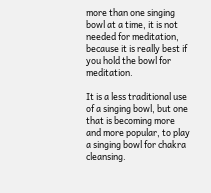more than one singing bowl at a time, it is not needed for meditation, because it is really best if you hold the bowl for meditation.

It is a less traditional use of a singing bowl, but one that is becoming more and more popular, to play a singing bowl for chakra cleansing.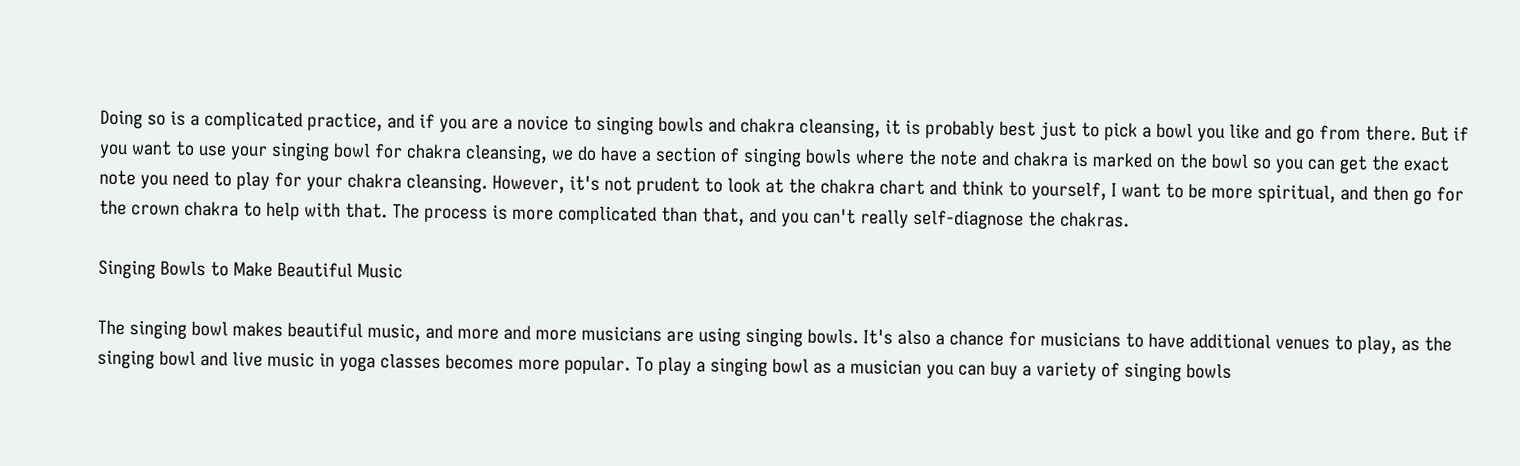Doing so is a complicated practice, and if you are a novice to singing bowls and chakra cleansing, it is probably best just to pick a bowl you like and go from there. But if you want to use your singing bowl for chakra cleansing, we do have a section of singing bowls where the note and chakra is marked on the bowl so you can get the exact note you need to play for your chakra cleansing. However, it's not prudent to look at the chakra chart and think to yourself, I want to be more spiritual, and then go for the crown chakra to help with that. The process is more complicated than that, and you can't really self-diagnose the chakras.

Singing Bowls to Make Beautiful Music

The singing bowl makes beautiful music, and more and more musicians are using singing bowls. It's also a chance for musicians to have additional venues to play, as the singing bowl and live music in yoga classes becomes more popular. To play a singing bowl as a musician you can buy a variety of singing bowls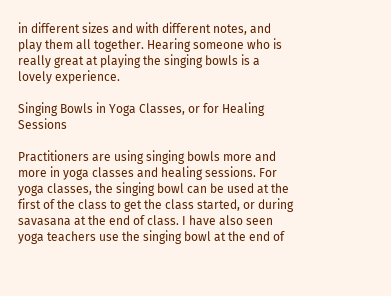in different sizes and with different notes, and play them all together. Hearing someone who is really great at playing the singing bowls is a lovely experience.

Singing Bowls in Yoga Classes, or for Healing Sessions

Practitioners are using singing bowls more and more in yoga classes and healing sessions. For yoga classes, the singing bowl can be used at the first of the class to get the class started, or during savasana at the end of class. I have also seen yoga teachers use the singing bowl at the end of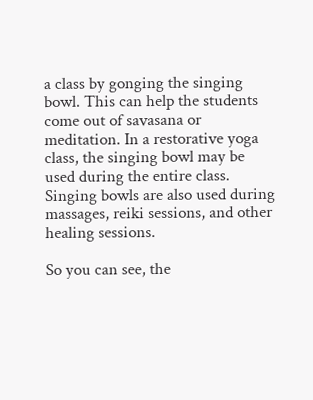a class by gonging the singing bowl. This can help the students come out of savasana or meditation. In a restorative yoga class, the singing bowl may be used during the entire class. Singing bowls are also used during massages, reiki sessions, and other healing sessions.

So you can see, the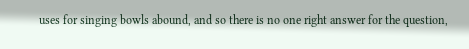uses for singing bowls abound, and so there is no one right answer for the question,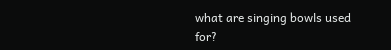what are singing bowls used for?